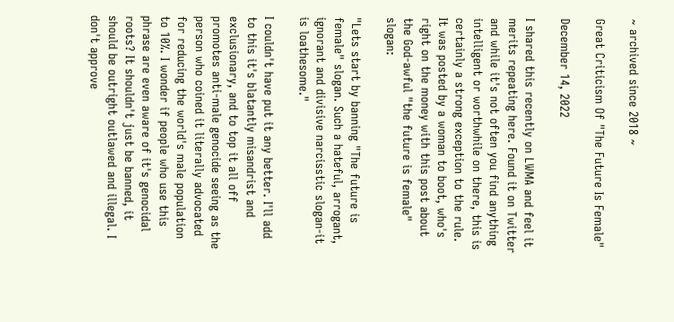~ archived since 2018 ~

Great Criticism Of "The Future Is Female"

December 14, 2022

I shared this recently on LWMA and feel it merits repeating here. Found it on Twitter and while it's not often you find anything intelligent or worthwhile on there, this is certainly a strong exception to the rule. It was posted by a woman to boot, who's right on the money with this post about the God-awful "the future is female" slogan:

"Lets start by banning "The future is female" slogan. Such a hateful, arrogant, ignorant and divisive narcisstic slogan-it is loathesome."

I couldn't have put it any better. I'll add to this it's blatantly misandrist and exclusionary, and to top it all off promotes anti-male genocide seeing as the person who coined it literally advocated for reducing the world's male population to 10%. I wonder if people who use this phrase are even aware of it's genocidal roots? It shouldn't just be banned, it should be outright outlawed and illegal. I don't approve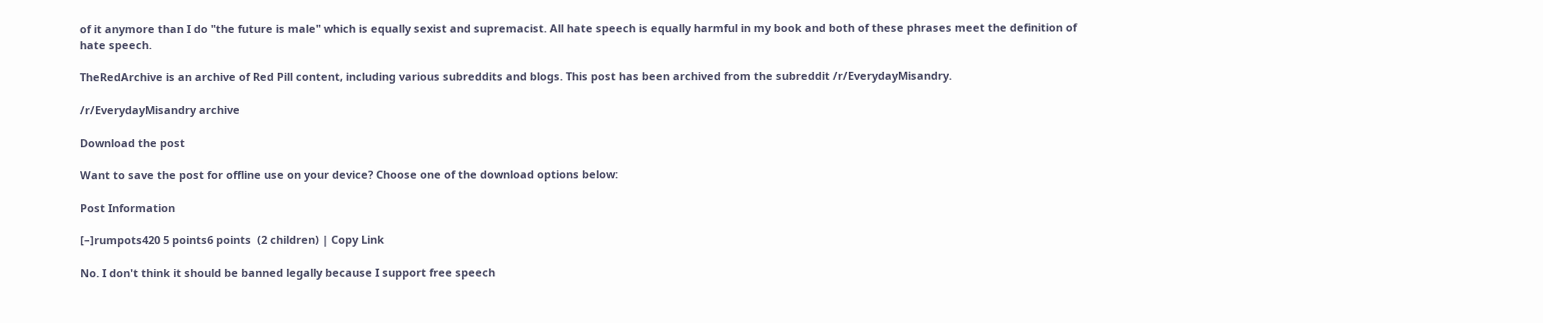of it anymore than I do "the future is male" which is equally sexist and supremacist. All hate speech is equally harmful in my book and both of these phrases meet the definition of hate speech.

TheRedArchive is an archive of Red Pill content, including various subreddits and blogs. This post has been archived from the subreddit /r/EverydayMisandry.

/r/EverydayMisandry archive

Download the post

Want to save the post for offline use on your device? Choose one of the download options below:

Post Information

[–]rumpots420 5 points6 points  (2 children) | Copy Link

No. I don't think it should be banned legally because I support free speech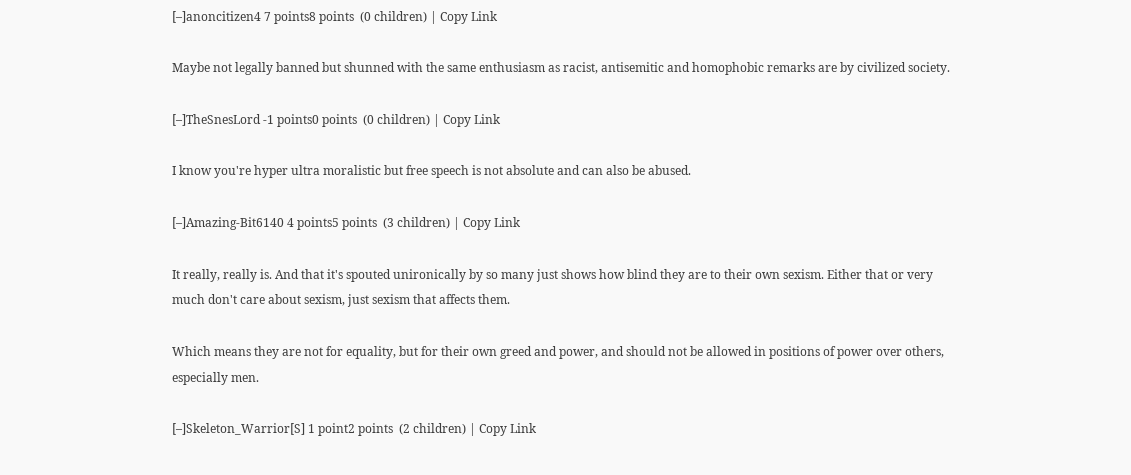[–]anoncitizen4 7 points8 points  (0 children) | Copy Link

Maybe not legally banned but shunned with the same enthusiasm as racist, antisemitic and homophobic remarks are by civilized society.

[–]TheSnesLord -1 points0 points  (0 children) | Copy Link

I know you're hyper ultra moralistic but free speech is not absolute and can also be abused.

[–]Amazing-Bit6140 4 points5 points  (3 children) | Copy Link

It really, really is. And that it's spouted unironically by so many just shows how blind they are to their own sexism. Either that or very much don't care about sexism, just sexism that affects them.

Which means they are not for equality, but for their own greed and power, and should not be allowed in positions of power over others, especially men.

[–]Skeleton_Warrior[S] 1 point2 points  (2 children) | Copy Link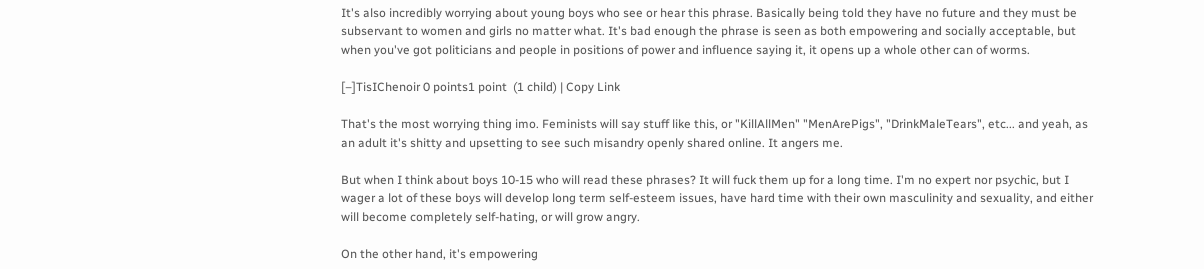It's also incredibly worrying about young boys who see or hear this phrase. Basically being told they have no future and they must be subservant to women and girls no matter what. It's bad enough the phrase is seen as both empowering and socially acceptable, but when you've got politicians and people in positions of power and influence saying it, it opens up a whole other can of worms.

[–]TisIChenoir 0 points1 point  (1 child) | Copy Link

That's the most worrying thing imo. Feminists will say stuff like this, or "KillAllMen" "MenArePigs", "DrinkMaleTears", etc... and yeah, as an adult it's shitty and upsetting to see such misandry openly shared online. It angers me.

But when I think about boys 10-15 who will read these phrases? It will fuck them up for a long time. I'm no expert nor psychic, but I wager a lot of these boys will develop long term self-esteem issues, have hard time with their own masculinity and sexuality, and either will become completely self-hating, or will grow angry.

On the other hand, it's empowering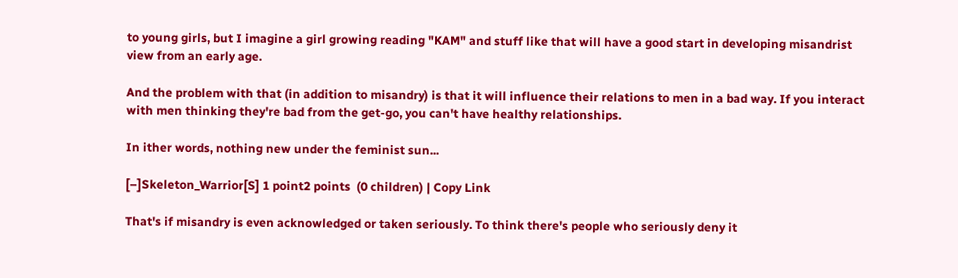to young girls, but I imagine a girl growing reading "KAM" and stuff like that will have a good start in developing misandrist view from an early age.

And the problem with that (in addition to misandry) is that it will influence their relations to men in a bad way. If you interact with men thinking they're bad from the get-go, you can't have healthy relationships.

In ither words, nothing new under the feminist sun...

[–]Skeleton_Warrior[S] 1 point2 points  (0 children) | Copy Link

That's if misandry is even acknowledged or taken seriously. To think there's people who seriously deny it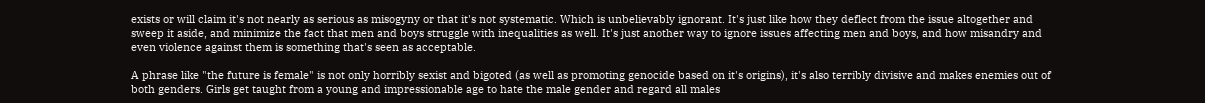exists or will claim it's not nearly as serious as misogyny or that it's not systematic. Which is unbelievably ignorant. It's just like how they deflect from the issue altogether and sweep it aside, and minimize the fact that men and boys struggle with inequalities as well. It's just another way to ignore issues affecting men and boys, and how misandry and even violence against them is something that's seen as acceptable.

A phrase like "the future is female" is not only horribly sexist and bigoted (as well as promoting genocide based on it's origins), it's also terribly divisive and makes enemies out of both genders. Girls get taught from a young and impressionable age to hate the male gender and regard all males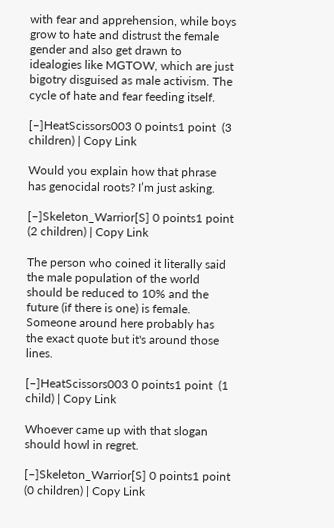with fear and apprehension, while boys grow to hate and distrust the female gender and also get drawn to idealogies like MGTOW, which are just bigotry disguised as male activism. The cycle of hate and fear feeding itself.

[–]HeatScissors003 0 points1 point  (3 children) | Copy Link

Would you explain how that phrase has genocidal roots? I’m just asking.

[–]Skeleton_Warrior[S] 0 points1 point  (2 children) | Copy Link

The person who coined it literally said the male population of the world should be reduced to 10% and the future (if there is one) is female. Someone around here probably has the exact quote but it's around those lines.

[–]HeatScissors003 0 points1 point  (1 child) | Copy Link

Whoever came up with that slogan should howl in regret.

[–]Skeleton_Warrior[S] 0 points1 point  (0 children) | Copy Link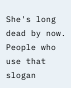She's long dead by now. People who use that slogan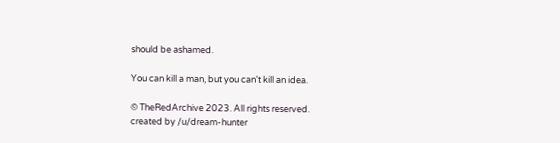should be ashamed.

You can kill a man, but you can't kill an idea.

© TheRedArchive 2023. All rights reserved.
created by /u/dream-hunter